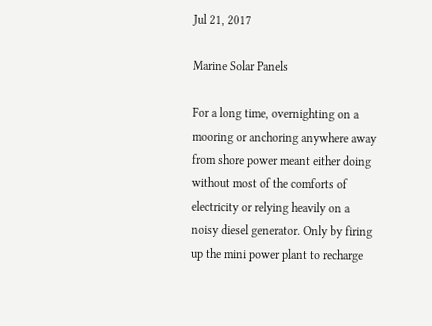Jul 21, 2017

Marine Solar Panels

For a long time, overnighting on a mooring or anchoring anywhere away from shore power meant either doing without most of the comforts of electricity or relying heavily on a noisy diesel generator. Only by firing up the mini power plant to recharge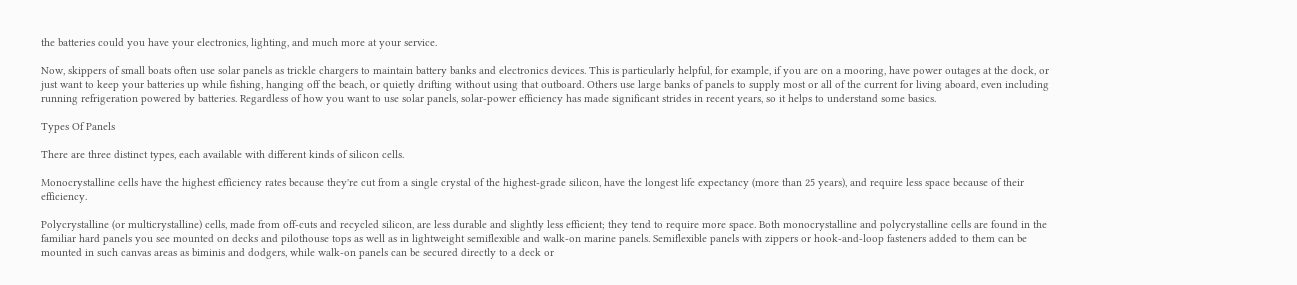the batteries could you have your electronics, lighting, and much more at your service.

Now, skippers of small boats often use solar panels as trickle chargers to maintain battery banks and electronics devices. This is particularly helpful, for example, if you are on a mooring, have power outages at the dock, or just want to keep your batteries up while fishing, hanging off the beach, or quietly drifting without using that outboard. Others use large banks of panels to supply most or all of the current for living aboard, even including running refrigeration powered by batteries. Regardless of how you want to use solar panels, solar-power efficiency has made significant strides in recent years, so it helps to understand some basics.

Types Of Panels

There are three distinct types, each available with different kinds of silicon cells.

Monocrystalline cells have the highest efficiency rates because they're cut from a single crystal of the highest-grade silicon, have the longest life expectancy (more than 25 years), and require less space because of their efficiency.

Polycrystalline (or multicrystalline) cells, made from off-cuts and recycled silicon, are less durable and slightly less efficient; they tend to require more space. Both monocrystalline and polycrystalline cells are found in the familiar hard panels you see mounted on decks and pilothouse tops as well as in lightweight semiflexible and walk-on marine panels. Semiflexible panels with zippers or hook-and-loop fasteners added to them can be mounted in such canvas areas as biminis and dodgers, while walk-on panels can be secured directly to a deck or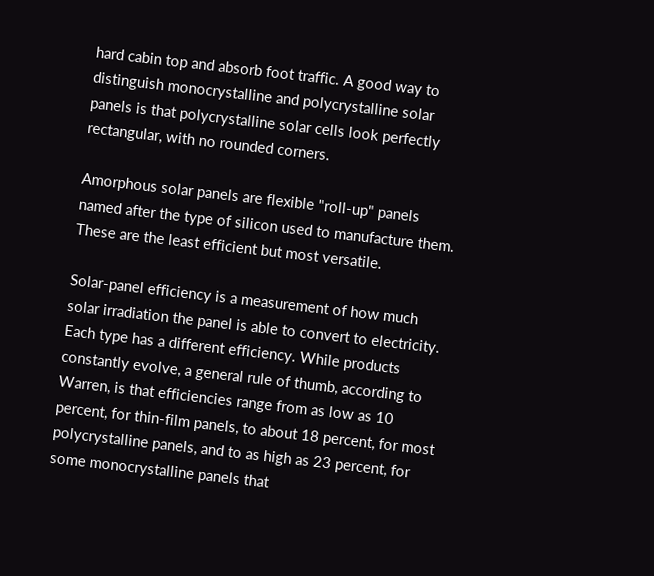hard cabin top and absorb foot traffic. A good way to distinguish monocrystalline and polycrystalline solar panels is that polycrystalline solar cells look perfectly rectangular, with no rounded corners.

Amorphous solar panels are flexible "roll-up" panels named after the type of silicon used to manufacture them. These are the least efficient but most versatile.

Solar-panel efficiency is a measurement of how much solar irradiation the panel is able to convert to electricity. Each type has a different efficiency. While products constantly evolve, a general rule of thumb, according to Warren, is that efficiencies range from as low as 10 percent, for thin-film panels, to about 18 percent, for most polycrystalline panels, and to as high as 23 percent, for some monocrystalline panels that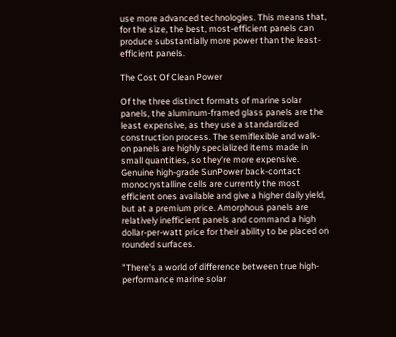use more advanced technologies. This means that, for the size, the best, most-efficient panels can produce substantially more power than the least-efficient panels.

The Cost Of Clean Power

Of the three distinct formats of marine solar panels, the aluminum-framed glass panels are the least expensive, as they use a standardized construction process. The semiflexible and walk-on panels are highly specialized items made in small quantities, so they're more expensive. Genuine high-grade SunPower back-contact monocrystalline cells are currently the most efficient ones available and give a higher daily yield, but at a premium price. Amorphous panels are relatively inefficient panels and command a high dollar-per-watt price for their ability to be placed on rounded surfaces.

"There's a world of difference between true high-performance marine solar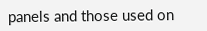panels and those used on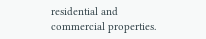residential and commercial properties.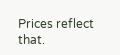Prices reflect that.